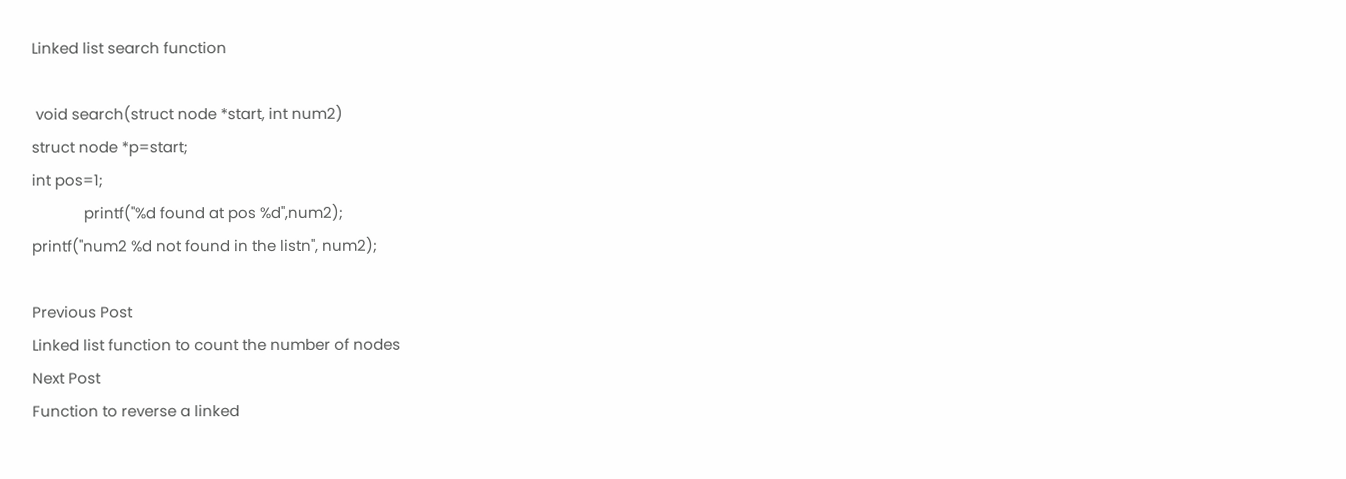Linked list search function

 void search(struct node *start, int num2)
struct node *p=start;
int pos=1;
             printf("%d found at pos %d",num2);
printf("num2 %d not found in the listn", num2);

Previous Post
Linked list function to count the number of nodes
Next Post
Function to reverse a linked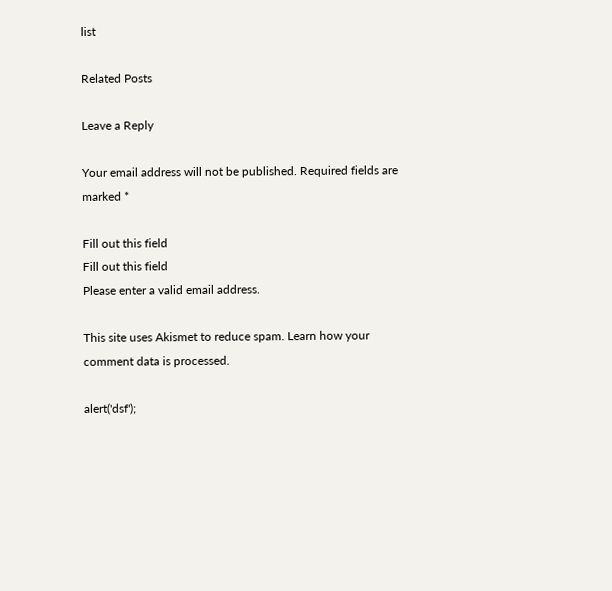list

Related Posts

Leave a Reply

Your email address will not be published. Required fields are marked *

Fill out this field
Fill out this field
Please enter a valid email address.

This site uses Akismet to reduce spam. Learn how your comment data is processed.

alert('dsf');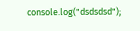console.log("dsdsdsd");